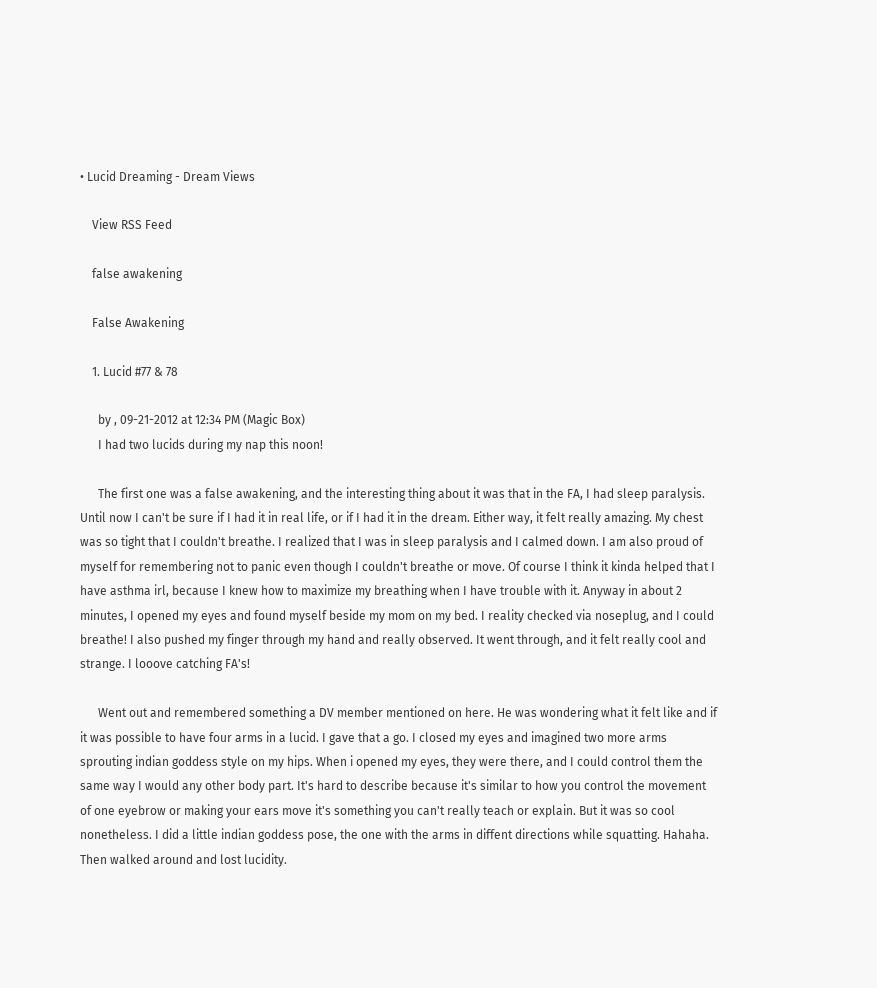• Lucid Dreaming - Dream Views

    View RSS Feed

    false awakening

    False Awakening

    1. Lucid #77 & 78

      by , 09-21-2012 at 12:34 PM (Magic Box)
      I had two lucids during my nap this noon!

      The first one was a false awakening, and the interesting thing about it was that in the FA, I had sleep paralysis. Until now I can't be sure if I had it in real life, or if I had it in the dream. Either way, it felt really amazing. My chest was so tight that I couldn't breathe. I realized that I was in sleep paralysis and I calmed down. I am also proud of myself for remembering not to panic even though I couldn't breathe or move. Of course I think it kinda helped that I have asthma irl, because I knew how to maximize my breathing when I have trouble with it. Anyway in about 2 minutes, I opened my eyes and found myself beside my mom on my bed. I reality checked via noseplug, and I could breathe! I also pushed my finger through my hand and really observed. It went through, and it felt really cool and strange. I looove catching FA's!

      Went out and remembered something a DV member mentioned on here. He was wondering what it felt like and if it was possible to have four arms in a lucid. I gave that a go. I closed my eyes and imagined two more arms sprouting indian goddess style on my hips. When i opened my eyes, they were there, and I could control them the same way I would any other body part. It's hard to describe because it's similar to how you control the movement of one eyebrow or making your ears move it's something you can't really teach or explain. But it was so cool nonetheless. I did a little indian goddess pose, the one with the arms in diffent directions while squatting. Hahaha. Then walked around and lost lucidity.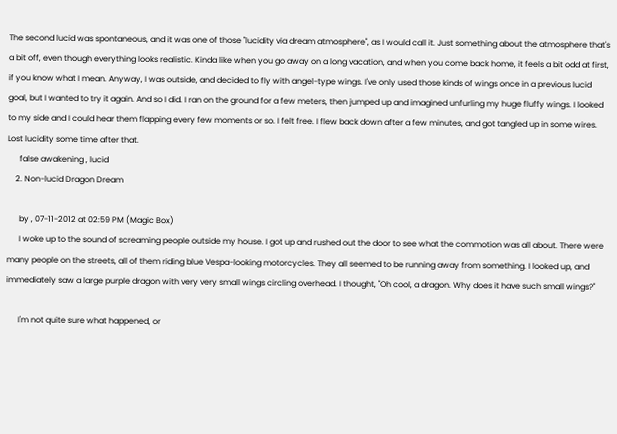The second lucid was spontaneous, and it was one of those "lucidity via dream atmosphere", as I would call it. Just something about the atmosphere that's a bit off, even though everything looks realistic. Kinda like when you go away on a long vacation, and when you come back home, it feels a bit odd at first, if you know what I mean. Anyway, I was outside, and decided to fly with angel-type wings. I've only used those kinds of wings once in a previous lucid goal, but I wanted to try it again. And so I did. I ran on the ground for a few meters, then jumped up and imagined unfurling my huge fluffy wings. I looked to my side and I could hear them flapping every few moments or so. I felt free. I flew back down after a few minutes, and got tangled up in some wires. Lost lucidity some time after that.
      false awakening , lucid
    2. Non-lucid Dragon Dream

      by , 07-11-2012 at 02:59 PM (Magic Box)
      I woke up to the sound of screaming people outside my house. I got up and rushed out the door to see what the commotion was all about. There were many people on the streets, all of them riding blue Vespa-looking motorcycles. They all seemed to be running away from something. I looked up, and immediately saw a large purple dragon with very very small wings circling overhead. I thought, "Oh cool, a dragon. Why does it have such small wings?"

      I'm not quite sure what happened, or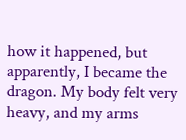how it happened, but apparently, I became the dragon. My body felt very heavy, and my arms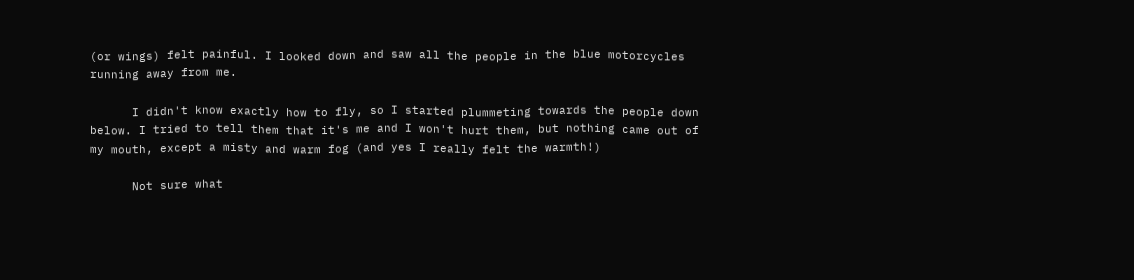(or wings) felt painful. I looked down and saw all the people in the blue motorcycles running away from me.

      I didn't know exactly how to fly, so I started plummeting towards the people down below. I tried to tell them that it's me and I won't hurt them, but nothing came out of my mouth, except a misty and warm fog (and yes I really felt the warmth!)

      Not sure what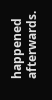happened afterwards.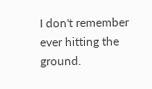I don't remember ever hitting the ground.